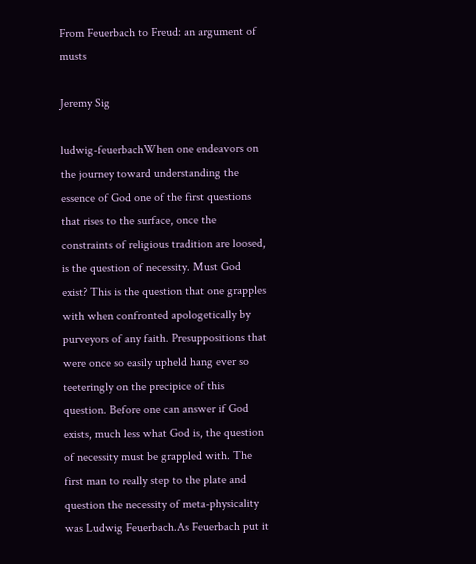From Feuerbach to Freud: an argument of musts

Jeremy Sig

ludwig-feuerbachWhen one endeavors on the journey toward understanding the essence of God one of the first questions that rises to the surface, once the constraints of religious tradition are loosed, is the question of necessity. Must God exist? This is the question that one grapples with when confronted apologetically by purveyors of any faith. Presuppositions that were once so easily upheld hang ever so teeteringly on the precipice of this question. Before one can answer if God exists, much less what God is, the question of necessity must be grappled with. The first man to really step to the plate and question the necessity of meta-physicality was Ludwig Feuerbach.As Feuerbach put it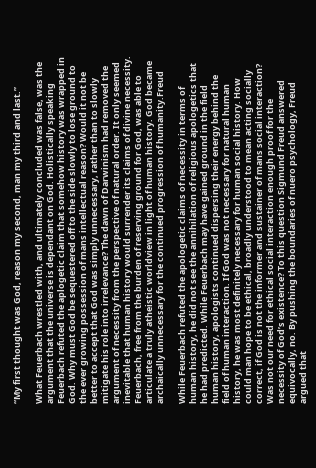“My first thought was God, reason my second, man my third and last.”

What Feuerbach wrestled with, and ultimately concluded was false, was the argument that the universe is dependant on God. Holistically speaking Feuerbach refuted the aplogetic claim that somehow history was wrapped in God. Why must God be sequestered off to the side slowly to lose ground to the ever growing possession of mans intellectual reason? Would it not be better to accept that God was simply unnecessary, rather than to slowly mitigate his role into irrelevance? The dawn of Darwinism had removed the argument of necessity from the perspective of natural order. It only seemed inevitable that human history would surrender its claims of divine necessity. Feuerbach, free from the burden of reserving ground for God, was able to articulate a truly atheistic worldview in light of human history. God became archaically unnecessary for the continued progression of humanity.Freud

While Feuerbach refuted the apologetic claims of necessity in terms of human history, he did not see the annihilation of religious apologetics that he had predicted. While Feuerbach may have gained ground in the field human history, apologists continued dispersing their energy behind the field of human interaction. If God was not necessary for natural human history, he was most definitely necessary for human social history. How could man hope to be ethical, broadly understood to mean acting socially correct, if God is not the informer and sustainer of mans social interaction? Was not our need for ethical social interaction enough proof for the necessity of God’s existence? To this question Sigmund Freud answered equivocally, no. By pushing the boundaries of nuero psychology, Freud argued that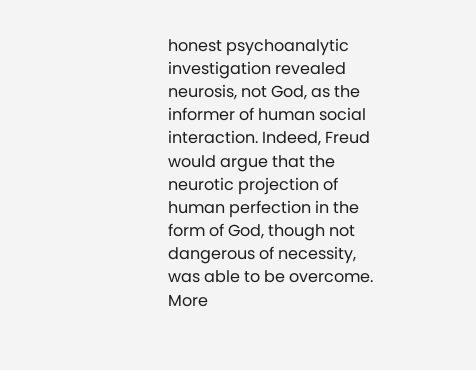honest psychoanalytic investigation revealed neurosis, not God, as the informer of human social interaction. Indeed, Freud would argue that the neurotic projection of human perfection in the form of God, though not dangerous of necessity, was able to be overcome. More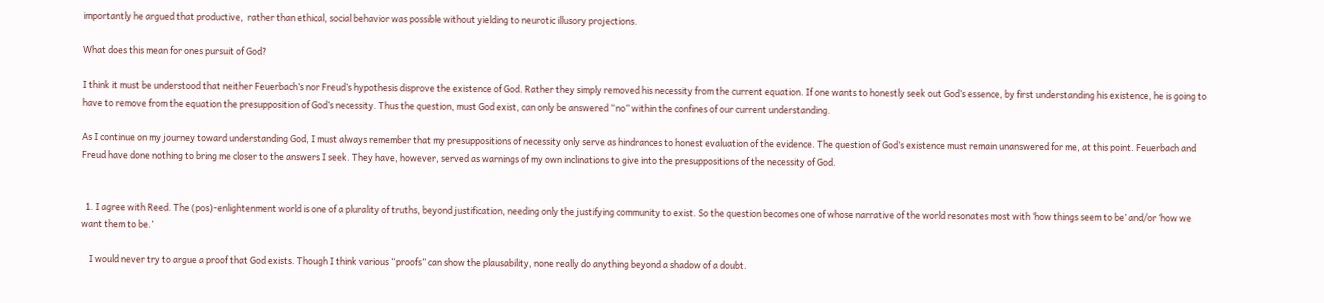importantly he argued that productive,  rather than ethical, social behavior was possible without yielding to neurotic illusory projections.

What does this mean for ones pursuit of God?

I think it must be understood that neither Feuerbach’s nor Freud’s hypothesis disprove the existence of God. Rather they simply removed his necessity from the current equation. If one wants to honestly seek out God’s essence, by first understanding his existence, he is going to have to remove from the equation the presupposition of God’s necessity. Thus the question, must God exist, can only be answered “no” within the confines of our current understanding.

As I continue on my journey toward understanding God, I must always remember that my presuppositions of necessity only serve as hindrances to honest evaluation of the evidence. The question of God’s existence must remain unanswered for me, at this point. Feuerbach and Freud have done nothing to bring me closer to the answers I seek. They have, however, served as warnings of my own inclinations to give into the presuppositions of the necessity of God.


  1. I agree with Reed. The (pos)-enlightenment world is one of a plurality of truths, beyond justification, needing only the justifying community to exist. So the question becomes one of whose narrative of the world resonates most with ‘how things seem to be’ and/or ‘how we want them to be.’

    I would never try to argue a proof that God exists. Though I think various “proofs” can show the plausability, none really do anything beyond a shadow of a doubt.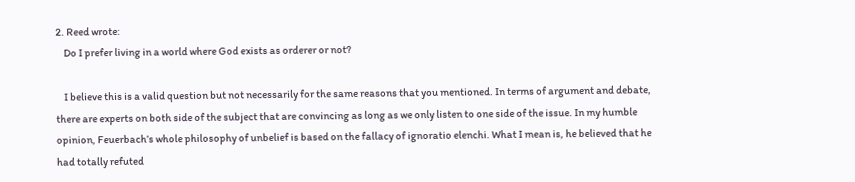2. Reed wrote:
    Do I prefer living in a world where God exists as orderer or not?

    I believe this is a valid question but not necessarily for the same reasons that you mentioned. In terms of argument and debate, there are experts on both side of the subject that are convincing as long as we only listen to one side of the issue. In my humble opinion, Feuerbach’s whole philosophy of unbelief is based on the fallacy of ignoratio elenchi. What I mean is, he believed that he had totally refuted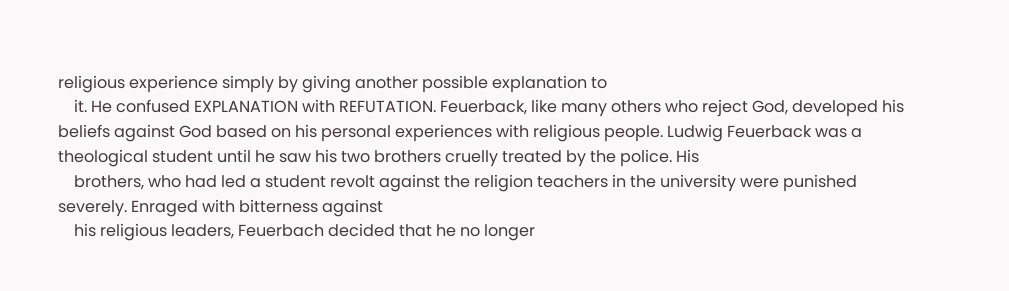religious experience simply by giving another possible explanation to
    it. He confused EXPLANATION with REFUTATION. Feuerback, like many others who reject God, developed his beliefs against God based on his personal experiences with religious people. Ludwig Feuerback was a theological student until he saw his two brothers cruelly treated by the police. His
    brothers, who had led a student revolt against the religion teachers in the university were punished severely. Enraged with bitterness against
    his religious leaders, Feuerbach decided that he no longer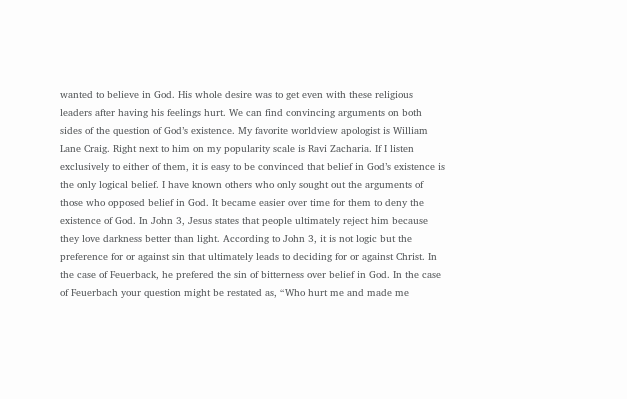wanted to believe in God. His whole desire was to get even with these religious leaders after having his feelings hurt. We can find convincing arguments on both sides of the question of God’s existence. My favorite worldview apologist is William Lane Craig. Right next to him on my popularity scale is Ravi Zacharia. If I listen exclusively to either of them, it is easy to be convinced that belief in God’s existence is the only logical belief. I have known others who only sought out the arguments of those who opposed belief in God. It became easier over time for them to deny the existence of God. In John 3, Jesus states that people ultimately reject him because they love darkness better than light. According to John 3, it is not logic but the preference for or against sin that ultimately leads to deciding for or against Christ. In the case of Feuerback, he prefered the sin of bitterness over belief in God. In the case of Feuerbach your question might be restated as, “Who hurt me and made me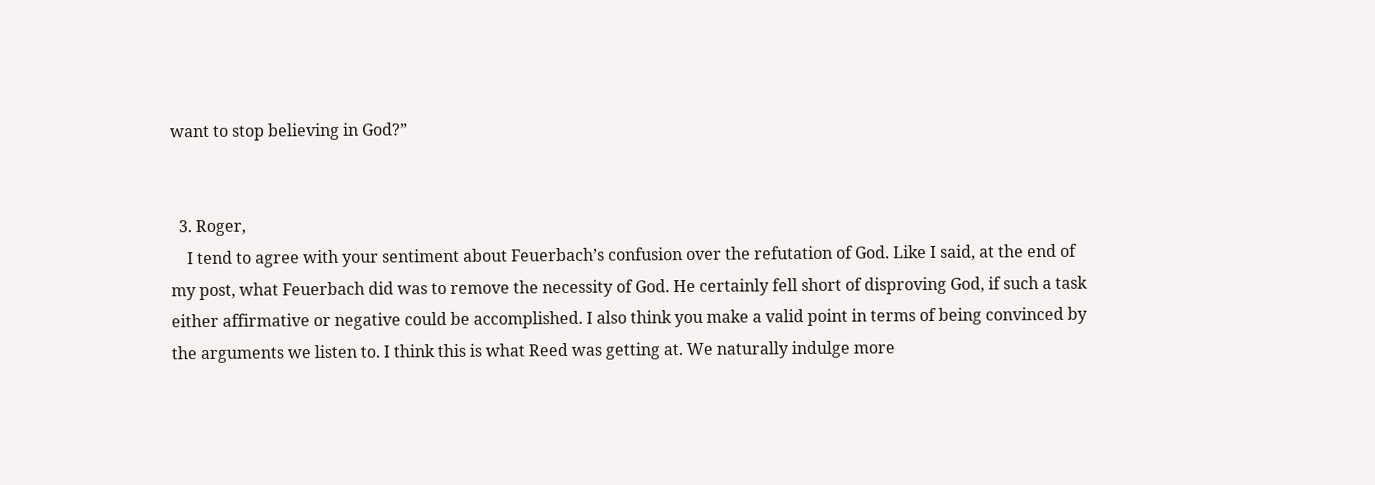want to stop believing in God?”


  3. Roger,
    I tend to agree with your sentiment about Feuerbach’s confusion over the refutation of God. Like I said, at the end of my post, what Feuerbach did was to remove the necessity of God. He certainly fell short of disproving God, if such a task either affirmative or negative could be accomplished. I also think you make a valid point in terms of being convinced by the arguments we listen to. I think this is what Reed was getting at. We naturally indulge more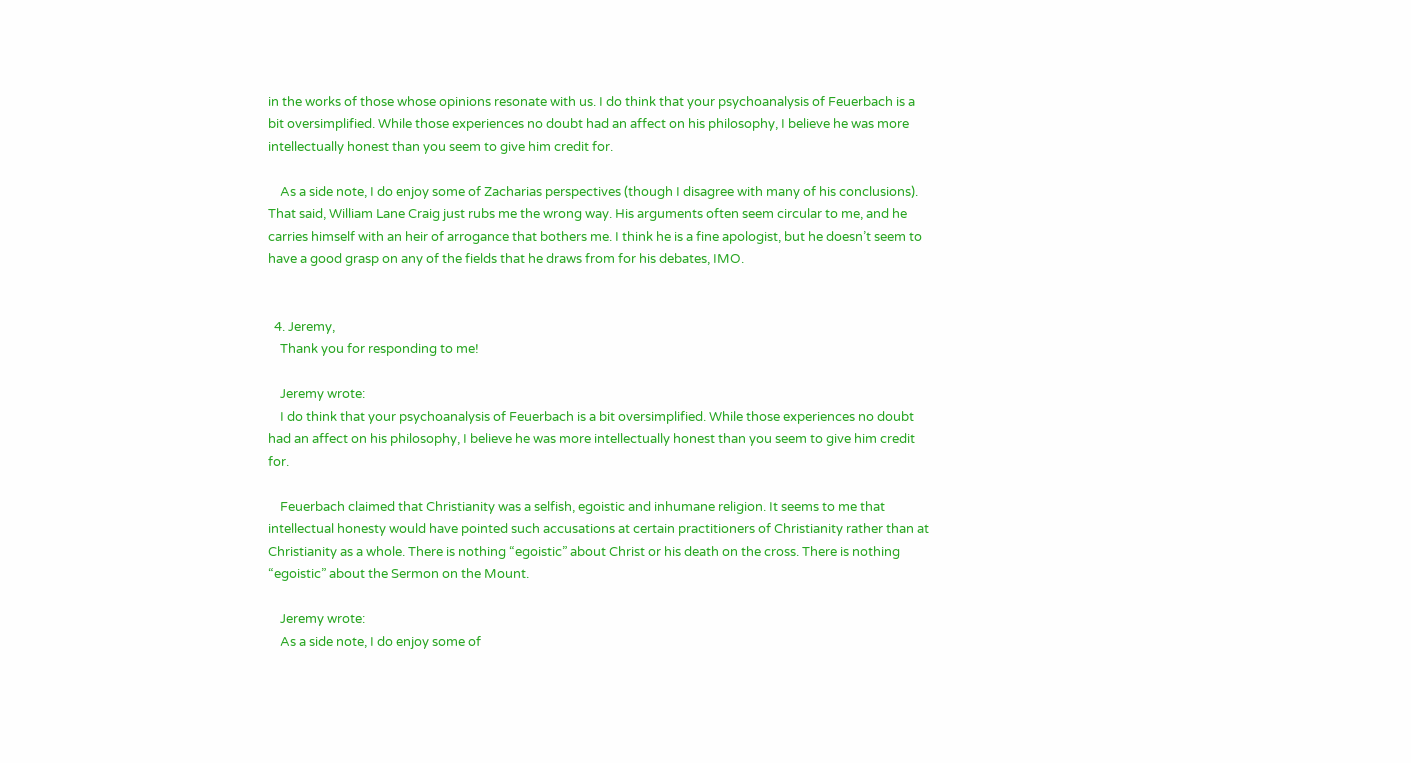in the works of those whose opinions resonate with us. I do think that your psychoanalysis of Feuerbach is a bit oversimplified. While those experiences no doubt had an affect on his philosophy, I believe he was more intellectually honest than you seem to give him credit for.

    As a side note, I do enjoy some of Zacharias perspectives (though I disagree with many of his conclusions). That said, William Lane Craig just rubs me the wrong way. His arguments often seem circular to me, and he carries himself with an heir of arrogance that bothers me. I think he is a fine apologist, but he doesn’t seem to have a good grasp on any of the fields that he draws from for his debates, IMO.


  4. Jeremy,
    Thank you for responding to me!

    Jeremy wrote:
    I do think that your psychoanalysis of Feuerbach is a bit oversimplified. While those experiences no doubt had an affect on his philosophy, I believe he was more intellectually honest than you seem to give him credit for.

    Feuerbach claimed that Christianity was a selfish, egoistic and inhumane religion. It seems to me that intellectual honesty would have pointed such accusations at certain practitioners of Christianity rather than at Christianity as a whole. There is nothing “egoistic” about Christ or his death on the cross. There is nothing “egoistic” about the Sermon on the Mount.

    Jeremy wrote:
    As a side note, I do enjoy some of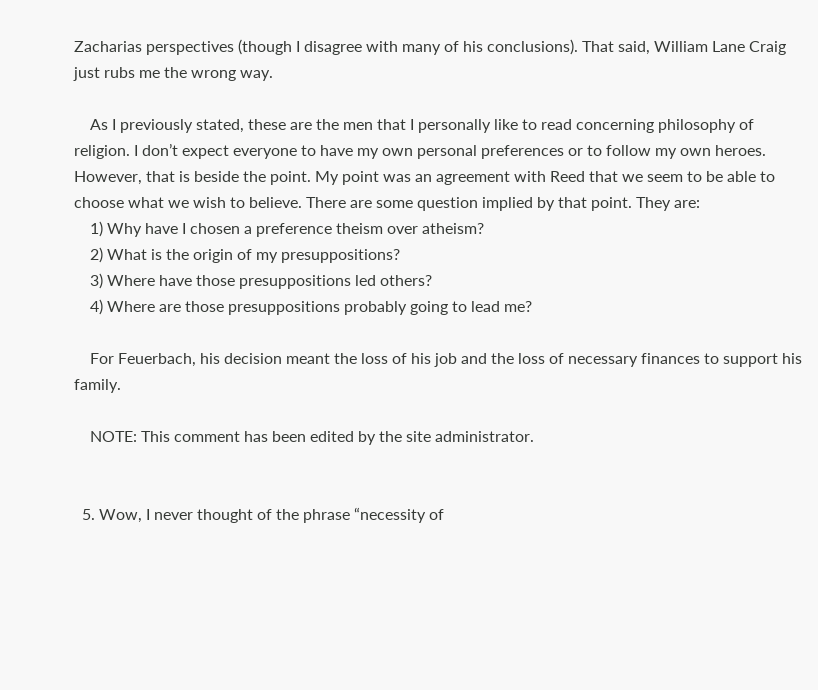Zacharias perspectives (though I disagree with many of his conclusions). That said, William Lane Craig just rubs me the wrong way.

    As I previously stated, these are the men that I personally like to read concerning philosophy of religion. I don’t expect everyone to have my own personal preferences or to follow my own heroes. However, that is beside the point. My point was an agreement with Reed that we seem to be able to choose what we wish to believe. There are some question implied by that point. They are:
    1) Why have I chosen a preference theism over atheism?
    2) What is the origin of my presuppositions?
    3) Where have those presuppositions led others?
    4) Where are those presuppositions probably going to lead me?

    For Feuerbach, his decision meant the loss of his job and the loss of necessary finances to support his family.

    NOTE: This comment has been edited by the site administrator.


  5. Wow, I never thought of the phrase “necessity of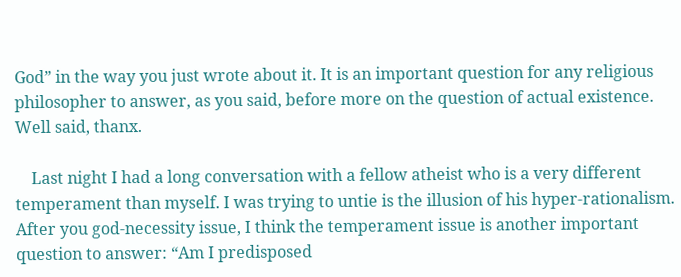God” in the way you just wrote about it. It is an important question for any religious philosopher to answer, as you said, before more on the question of actual existence. Well said, thanx.

    Last night I had a long conversation with a fellow atheist who is a very different temperament than myself. I was trying to untie is the illusion of his hyper-rationalism. After you god-necessity issue, I think the temperament issue is another important question to answer: “Am I predisposed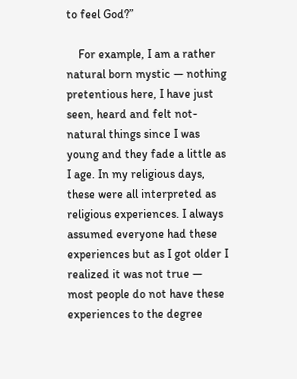to feel God?”

    For example, I am a rather natural born mystic — nothing pretentious here, I have just seen, heard and felt not-natural things since I was young and they fade a little as I age. In my religious days, these were all interpreted as religious experiences. I always assumed everyone had these experiences but as I got older I realized it was not true — most people do not have these experiences to the degree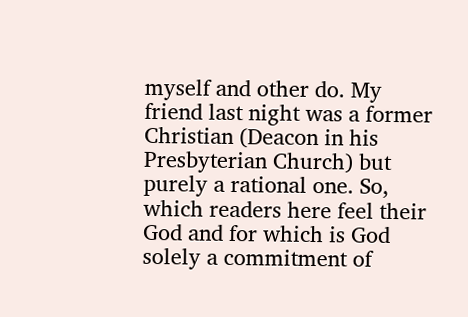myself and other do. My friend last night was a former Christian (Deacon in his Presbyterian Church) but purely a rational one. So, which readers here feel their God and for which is God solely a commitment of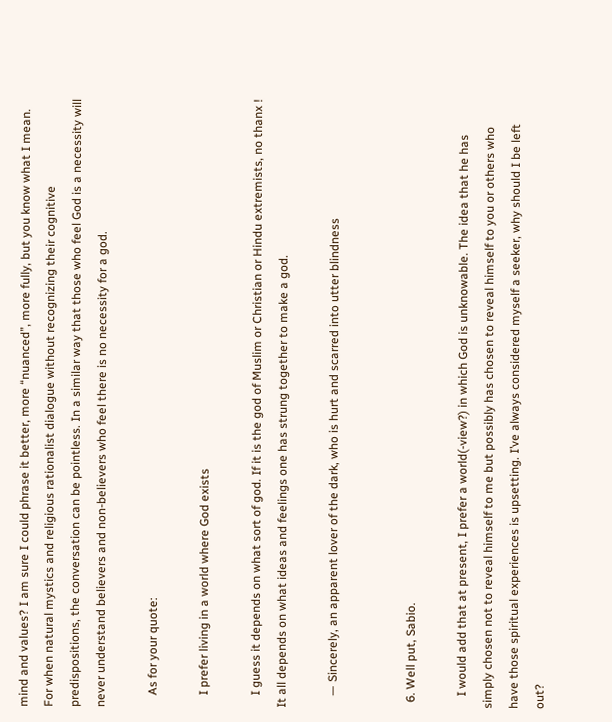mind and values? I am sure I could phrase it better, more “nuanced”, more fully, but you know what I mean. For when natural mystics and religious rationalist dialogue without recognizing their cognitive predispositions, the conversation can be pointless. In a similar way that those who feel God is a necessity will never understand believers and non-believers who feel there is no necessity for a god.

    As for your quote:

    I prefer living in a world where God exists

    I guess it depends on what sort of god. If it is the god of Muslim or Christian or Hindu extremists, no thanx ! It all depends on what ideas and feelings one has strung together to make a god.

    — Sincerely, an apparent lover of the dark, who is hurt and scarred into utter blindness


  6. Well put, Sabio.

    I would add that at present, I prefer a world(-view?) in which God is unknowable. The idea that he has simply chosen not to reveal himself to me but possibly has chosen to reveal himself to you or others who have those spiritual experiences is upsetting. I’ve always considered myself a seeker, why should I be left out?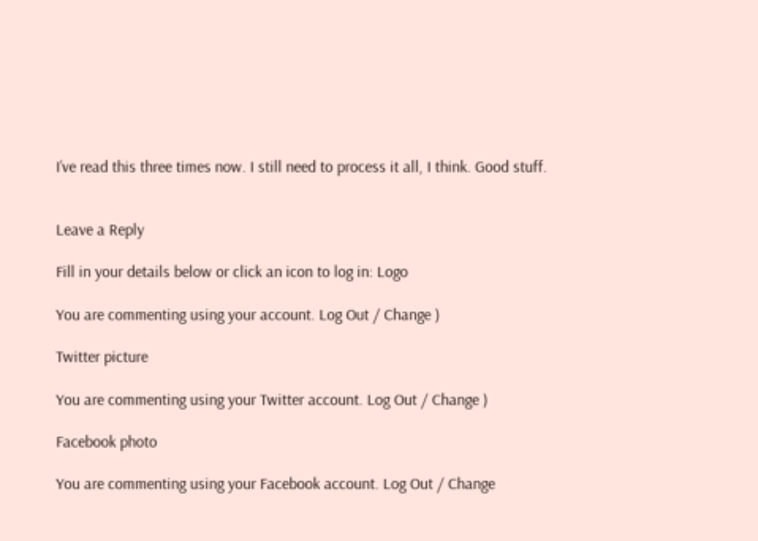I’ve read this three times now. I still need to process it all, I think. Good stuff.


Leave a Reply

Fill in your details below or click an icon to log in: Logo

You are commenting using your account. Log Out / Change )

Twitter picture

You are commenting using your Twitter account. Log Out / Change )

Facebook photo

You are commenting using your Facebook account. Log Out / Change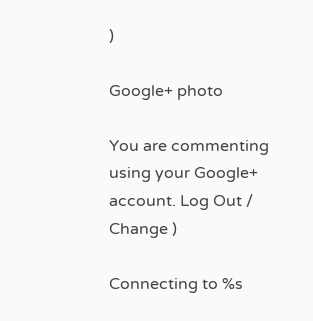)

Google+ photo

You are commenting using your Google+ account. Log Out / Change )

Connecting to %s